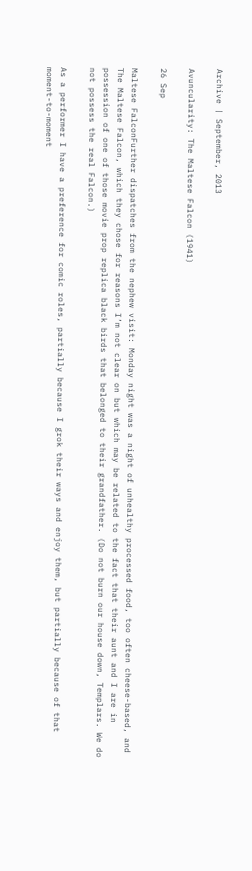Archive | September, 2013

Avuncularity: The Maltese Falcon (1941)

26 Sep

Maltese FalconFurther dispatches from the nephew visit: Monday night was a night of unhealthy processed food, too often cheese-based, and The Maltese Falcon, which they chose for reasons I’m not clear on but which may be related to the fact that their aunt and I are in possession of one of those movie prop replica black birds that belonged to their grandfather. (Do not burn our house down, Templars. We do not possess the real Falcon.)

As a performer I have a preference for comic roles, partially because I grok their ways and enjoy them, but partially because of that moment-to-moment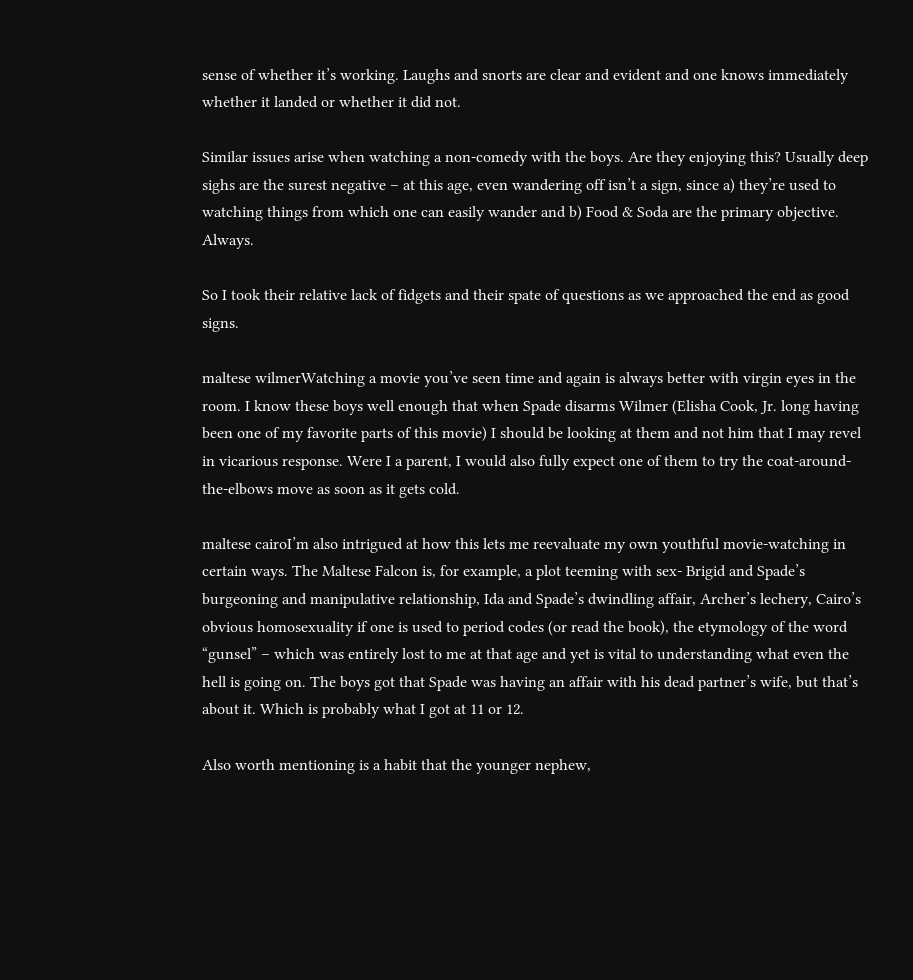sense of whether it’s working. Laughs and snorts are clear and evident and one knows immediately whether it landed or whether it did not.

Similar issues arise when watching a non-comedy with the boys. Are they enjoying this? Usually deep sighs are the surest negative – at this age, even wandering off isn’t a sign, since a) they’re used to watching things from which one can easily wander and b) Food & Soda are the primary objective. Always.

So I took their relative lack of fidgets and their spate of questions as we approached the end as good signs.

maltese wilmerWatching a movie you’ve seen time and again is always better with virgin eyes in the room. I know these boys well enough that when Spade disarms Wilmer (Elisha Cook, Jr. long having been one of my favorite parts of this movie) I should be looking at them and not him that I may revel in vicarious response. Were I a parent, I would also fully expect one of them to try the coat-around-the-elbows move as soon as it gets cold.

maltese cairoI’m also intrigued at how this lets me reevaluate my own youthful movie-watching in certain ways. The Maltese Falcon is, for example, a plot teeming with sex- Brigid and Spade’s burgeoning and manipulative relationship, Ida and Spade’s dwindling affair, Archer’s lechery, Cairo’s obvious homosexuality if one is used to period codes (or read the book), the etymology of the word “gunsel” – which was entirely lost to me at that age and yet is vital to understanding what even the hell is going on. The boys got that Spade was having an affair with his dead partner’s wife, but that’s about it. Which is probably what I got at 11 or 12.

Also worth mentioning is a habit that the younger nephew,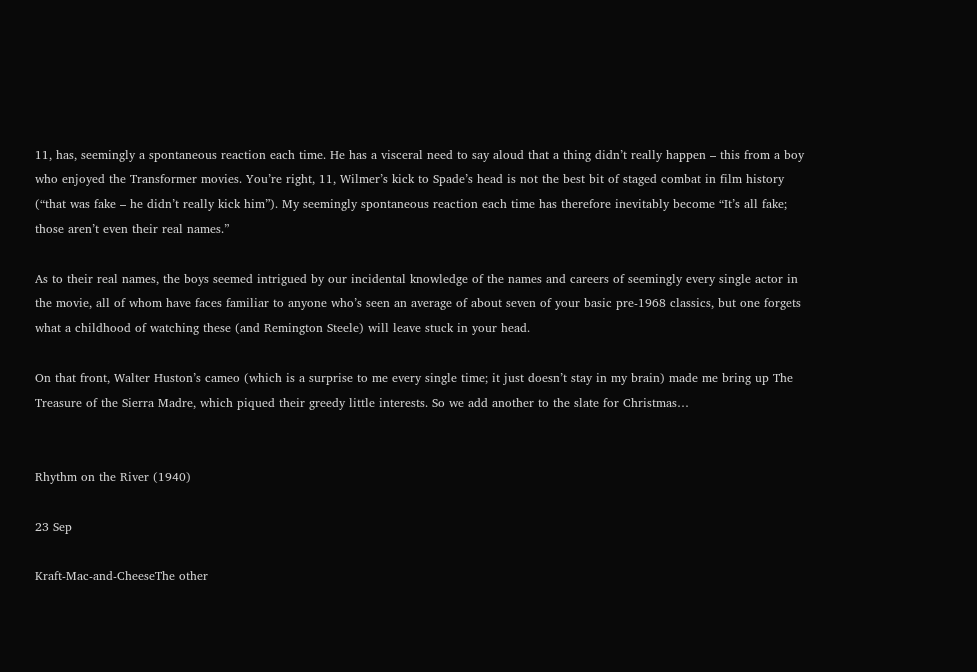11, has, seemingly a spontaneous reaction each time. He has a visceral need to say aloud that a thing didn’t really happen – this from a boy who enjoyed the Transformer movies. You’re right, 11, Wilmer’s kick to Spade’s head is not the best bit of staged combat in film history (“that was fake – he didn’t really kick him”). My seemingly spontaneous reaction each time has therefore inevitably become “It’s all fake; those aren’t even their real names.”

As to their real names, the boys seemed intrigued by our incidental knowledge of the names and careers of seemingly every single actor in the movie, all of whom have faces familiar to anyone who’s seen an average of about seven of your basic pre-1968 classics, but one forgets what a childhood of watching these (and Remington Steele) will leave stuck in your head.

On that front, Walter Huston’s cameo (which is a surprise to me every single time; it just doesn’t stay in my brain) made me bring up The Treasure of the Sierra Madre, which piqued their greedy little interests. So we add another to the slate for Christmas…


Rhythm on the River (1940)

23 Sep

Kraft-Mac-and-CheeseThe other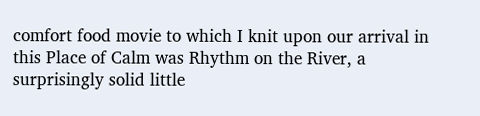comfort food movie to which I knit upon our arrival in this Place of Calm was Rhythm on the River, a surprisingly solid little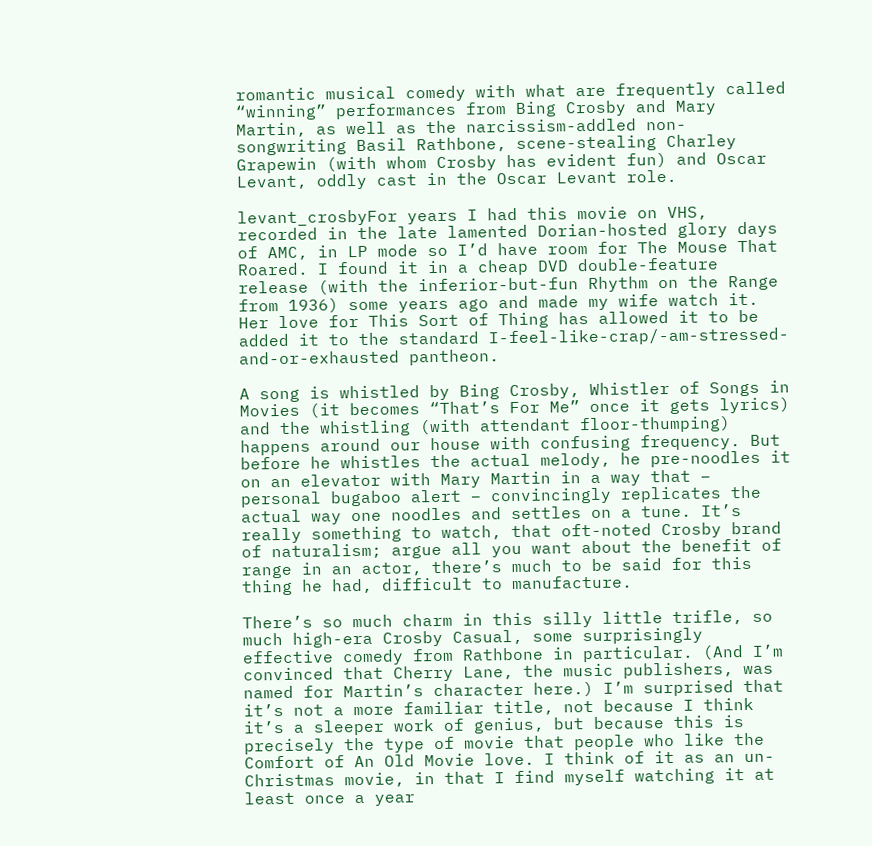romantic musical comedy with what are frequently called “winning” performances from Bing Crosby and Mary Martin, as well as the narcissism-addled non-songwriting Basil Rathbone, scene-stealing Charley Grapewin (with whom Crosby has evident fun) and Oscar Levant, oddly cast in the Oscar Levant role.

levant_crosbyFor years I had this movie on VHS, recorded in the late lamented Dorian-hosted glory days of AMC, in LP mode so I’d have room for The Mouse That Roared. I found it in a cheap DVD double-feature release (with the inferior-but-fun Rhythm on the Range from 1936) some years ago and made my wife watch it. Her love for This Sort of Thing has allowed it to be added it to the standard I-feel-like-crap/-am-stressed-and-or-exhausted pantheon.

A song is whistled by Bing Crosby, Whistler of Songs in Movies (it becomes “That’s For Me” once it gets lyrics) and the whistling (with attendant floor-thumping) happens around our house with confusing frequency. But before he whistles the actual melody, he pre-noodles it on an elevator with Mary Martin in a way that – personal bugaboo alert – convincingly replicates the actual way one noodles and settles on a tune. It’s really something to watch, that oft-noted Crosby brand of naturalism; argue all you want about the benefit of range in an actor, there’s much to be said for this thing he had, difficult to manufacture.

There’s so much charm in this silly little trifle, so much high-era Crosby Casual, some surprisingly effective comedy from Rathbone in particular. (And I’m convinced that Cherry Lane, the music publishers, was named for Martin’s character here.) I’m surprised that it’s not a more familiar title, not because I think it’s a sleeper work of genius, but because this is precisely the type of movie that people who like the Comfort of An Old Movie love. I think of it as an un-Christmas movie, in that I find myself watching it at least once a year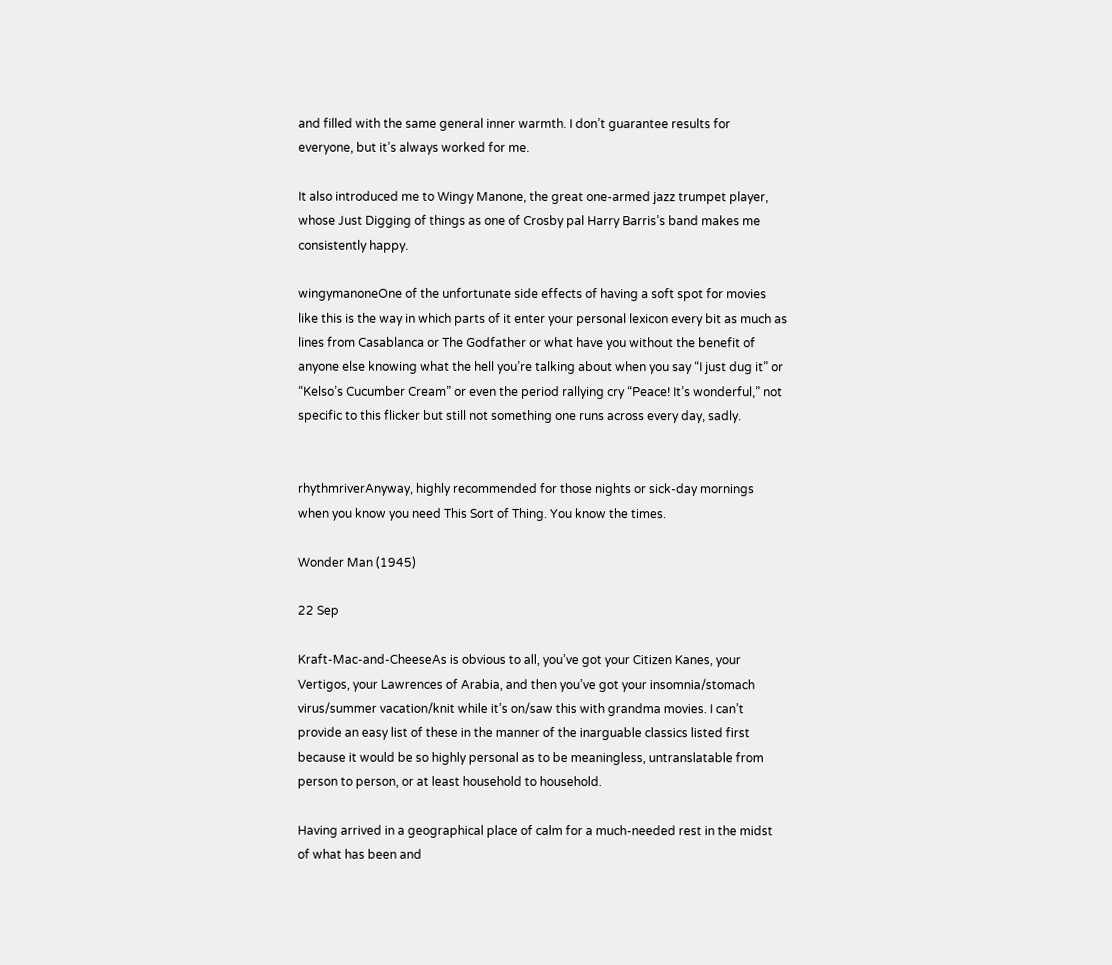and filled with the same general inner warmth. I don’t guarantee results for everyone, but it’s always worked for me.

It also introduced me to Wingy Manone, the great one-armed jazz trumpet player, whose Just Digging of things as one of Crosby pal Harry Barris’s band makes me consistently happy.

wingymanoneOne of the unfortunate side effects of having a soft spot for movies like this is the way in which parts of it enter your personal lexicon every bit as much as lines from Casablanca or The Godfather or what have you without the benefit of anyone else knowing what the hell you’re talking about when you say “I just dug it” or “Kelso’s Cucumber Cream” or even the period rallying cry “Peace! It’s wonderful,” not specific to this flicker but still not something one runs across every day, sadly.


rhythmriverAnyway, highly recommended for those nights or sick-day mornings when you know you need This Sort of Thing. You know the times.

Wonder Man (1945)

22 Sep

Kraft-Mac-and-CheeseAs is obvious to all, you’ve got your Citizen Kanes, your Vertigos, your Lawrences of Arabia, and then you’ve got your insomnia/stomach virus/summer vacation/knit while it’s on/saw this with grandma movies. I can’t provide an easy list of these in the manner of the inarguable classics listed first because it would be so highly personal as to be meaningless, untranslatable from person to person, or at least household to household.

Having arrived in a geographical place of calm for a much-needed rest in the midst of what has been and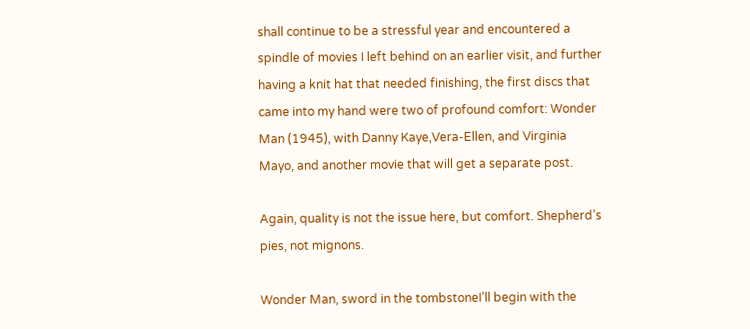shall continue to be a stressful year and encountered a spindle of movies I left behind on an earlier visit, and further having a knit hat that needed finishing, the first discs that came into my hand were two of profound comfort: Wonder Man (1945), with Danny Kaye,Vera-Ellen, and Virginia Mayo, and another movie that will get a separate post.

Again, quality is not the issue here, but comfort. Shepherd’s pies, not mignons.

Wonder Man, sword in the tombstoneI’ll begin with the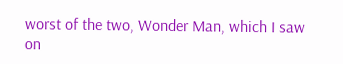worst of the two, Wonder Man, which I saw on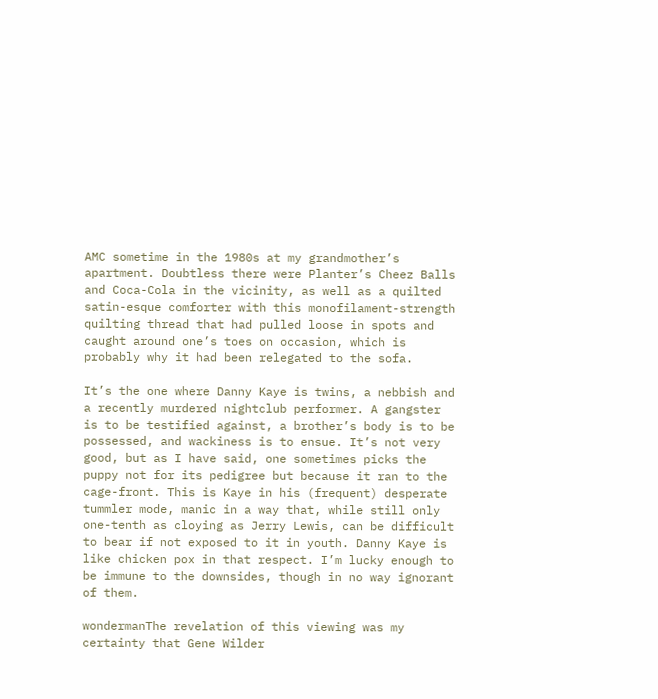AMC sometime in the 1980s at my grandmother’s apartment. Doubtless there were Planter’s Cheez Balls and Coca-Cola in the vicinity, as well as a quilted satin-esque comforter with this monofilament-strength quilting thread that had pulled loose in spots and caught around one’s toes on occasion, which is probably why it had been relegated to the sofa.

It’s the one where Danny Kaye is twins, a nebbish and a recently murdered nightclub performer. A gangster is to be testified against, a brother’s body is to be possessed, and wackiness is to ensue. It’s not very good, but as I have said, one sometimes picks the puppy not for its pedigree but because it ran to the cage-front. This is Kaye in his (frequent) desperate tummler mode, manic in a way that, while still only one-tenth as cloying as Jerry Lewis, can be difficult to bear if not exposed to it in youth. Danny Kaye is like chicken pox in that respect. I’m lucky enough to be immune to the downsides, though in no way ignorant of them.

wondermanThe revelation of this viewing was my certainty that Gene Wilder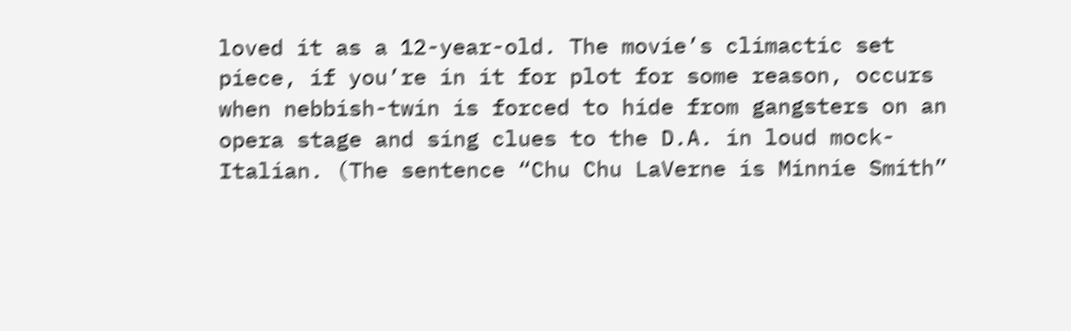loved it as a 12-year-old. The movie’s climactic set piece, if you’re in it for plot for some reason, occurs when nebbish-twin is forced to hide from gangsters on an opera stage and sing clues to the D.A. in loud mock-Italian. (The sentence “Chu Chu LaVerne is Minnie Smith”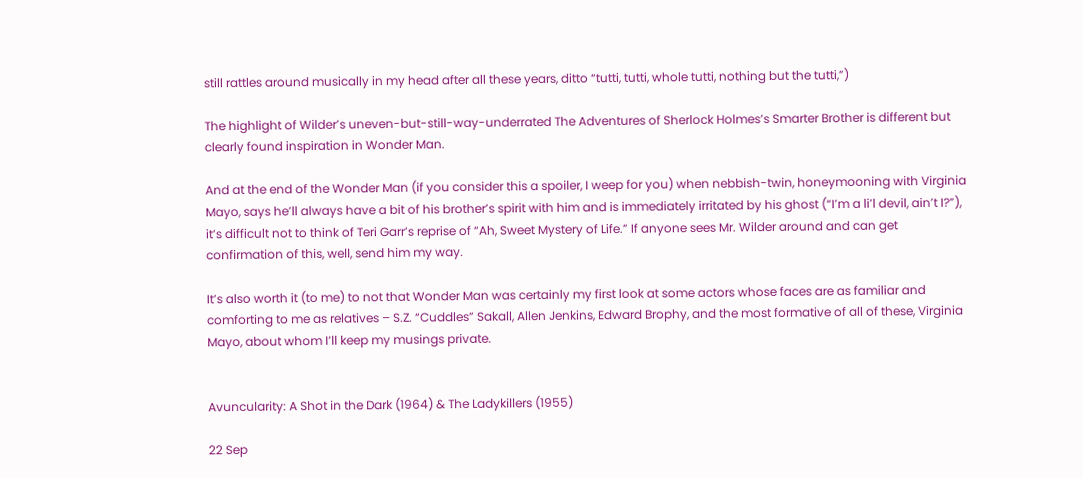still rattles around musically in my head after all these years, ditto “tutti, tutti, whole tutti, nothing but the tutti,”)

The highlight of Wilder’s uneven-but-still-way-underrated The Adventures of Sherlock Holmes’s Smarter Brother is different but clearly found inspiration in Wonder Man.

And at the end of the Wonder Man (if you consider this a spoiler, I weep for you) when nebbish-twin, honeymooning with Virginia Mayo, says he’ll always have a bit of his brother’s spirit with him and is immediately irritated by his ghost (“I’m a li’l devil, ain’t I?”), it’s difficult not to think of Teri Garr’s reprise of “Ah, Sweet Mystery of Life.” If anyone sees Mr. Wilder around and can get confirmation of this, well, send him my way.

It’s also worth it (to me) to not that Wonder Man was certainly my first look at some actors whose faces are as familiar and comforting to me as relatives – S.Z. “Cuddles” Sakall, Allen Jenkins, Edward Brophy, and the most formative of all of these, Virginia Mayo, about whom I’ll keep my musings private.


Avuncularity: A Shot in the Dark (1964) & The Ladykillers (1955)

22 Sep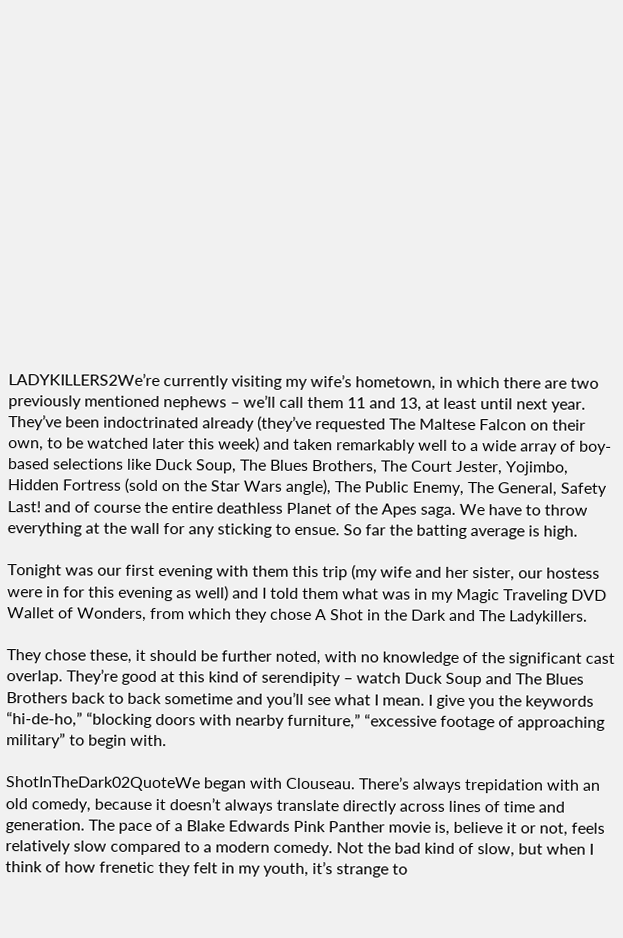LADYKILLERS2We’re currently visiting my wife’s hometown, in which there are two previously mentioned nephews – we’ll call them 11 and 13, at least until next year. They’ve been indoctrinated already (they’ve requested The Maltese Falcon on their own, to be watched later this week) and taken remarkably well to a wide array of boy-based selections like Duck Soup, The Blues Brothers, The Court Jester, Yojimbo, Hidden Fortress (sold on the Star Wars angle), The Public Enemy, The General, Safety Last! and of course the entire deathless Planet of the Apes saga. We have to throw everything at the wall for any sticking to ensue. So far the batting average is high.

Tonight was our first evening with them this trip (my wife and her sister, our hostess were in for this evening as well) and I told them what was in my Magic Traveling DVD Wallet of Wonders, from which they chose A Shot in the Dark and The Ladykillers.

They chose these, it should be further noted, with no knowledge of the significant cast overlap. They’re good at this kind of serendipity – watch Duck Soup and The Blues Brothers back to back sometime and you’ll see what I mean. I give you the keywords “hi-de-ho,” “blocking doors with nearby furniture,” “excessive footage of approaching military” to begin with.

ShotInTheDark02QuoteWe began with Clouseau. There’s always trepidation with an old comedy, because it doesn’t always translate directly across lines of time and generation. The pace of a Blake Edwards Pink Panther movie is, believe it or not, feels relatively slow compared to a modern comedy. Not the bad kind of slow, but when I think of how frenetic they felt in my youth, it’s strange to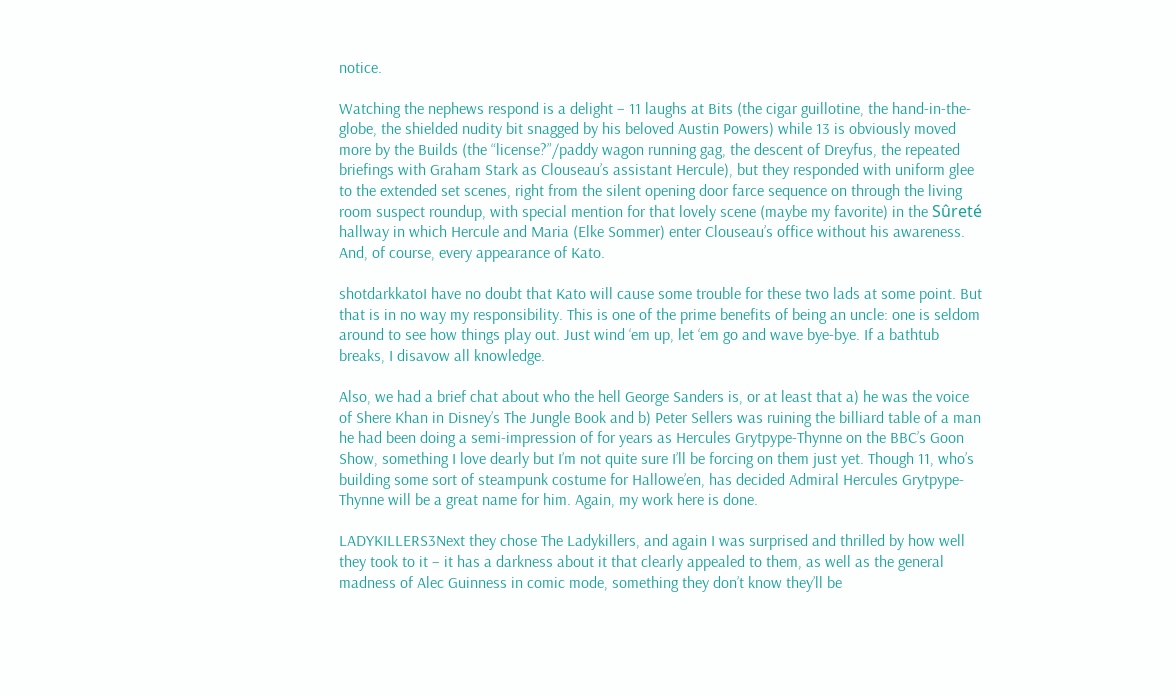notice.

Watching the nephews respond is a delight – 11 laughs at Bits (the cigar guillotine, the hand-in-the-globe, the shielded nudity bit snagged by his beloved Austin Powers) while 13 is obviously moved more by the Builds (the “license?”/paddy wagon running gag, the descent of Dreyfus, the repeated briefings with Graham Stark as Clouseau’s assistant Hercule), but they responded with uniform glee to the extended set scenes, right from the silent opening door farce sequence on through the living room suspect roundup, with special mention for that lovely scene (maybe my favorite) in the Sûreté hallway in which Hercule and Maria (Elke Sommer) enter Clouseau’s office without his awareness. And, of course, every appearance of Kato.

shotdarkkatoI have no doubt that Kato will cause some trouble for these two lads at some point. But that is in no way my responsibility. This is one of the prime benefits of being an uncle: one is seldom around to see how things play out. Just wind ‘em up, let ‘em go and wave bye-bye. If a bathtub breaks, I disavow all knowledge.

Also, we had a brief chat about who the hell George Sanders is, or at least that a) he was the voice of Shere Khan in Disney’s The Jungle Book and b) Peter Sellers was ruining the billiard table of a man he had been doing a semi-impression of for years as Hercules Grytpype-Thynne on the BBC’s Goon Show, something I love dearly but I’m not quite sure I’ll be forcing on them just yet. Though 11, who’s building some sort of steampunk costume for Hallowe’en, has decided Admiral Hercules Grytpype-Thynne will be a great name for him. Again, my work here is done.

LADYKILLERS3Next they chose The Ladykillers, and again I was surprised and thrilled by how well they took to it – it has a darkness about it that clearly appealed to them, as well as the general madness of Alec Guinness in comic mode, something they don’t know they’ll be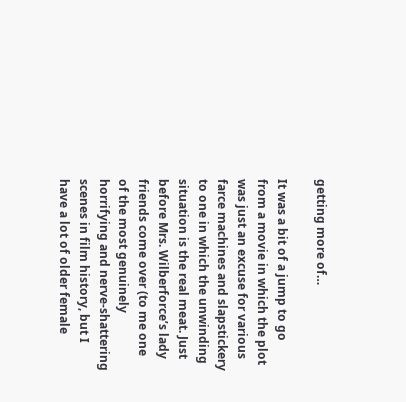getting more of…

It was a bit of a jump to go from a movie in which the plot was just an excuse for various farce machines and slapstickery to one in which the unwinding situation is the real meat. Just before Mrs. Wilberforce’s lady friends come over (to me one of the most genuinely horrifying and nerve-shattering scenes in film history, but I have a lot of older female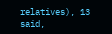relatives), 13 said,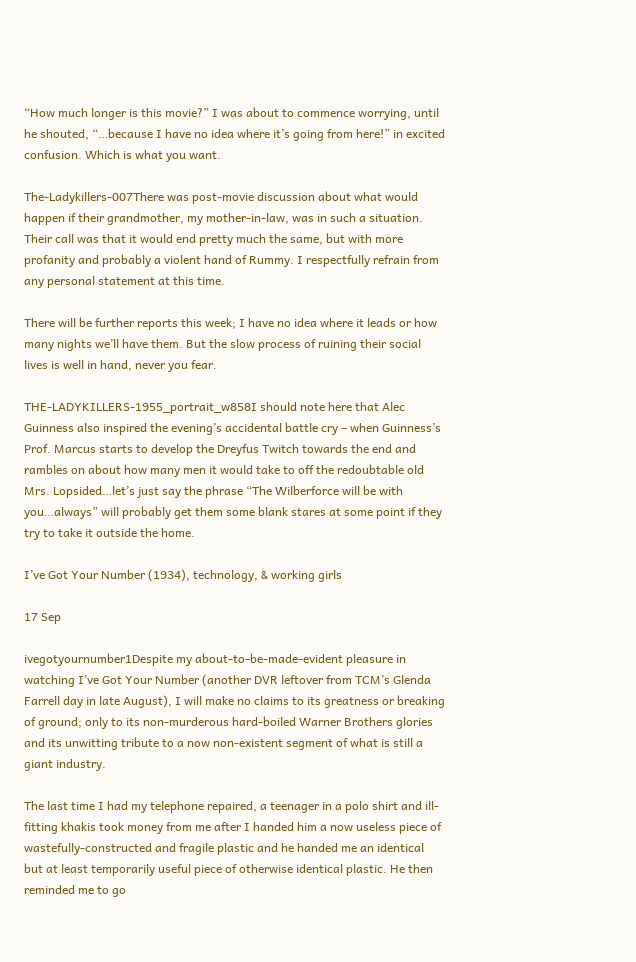“How much longer is this movie?” I was about to commence worrying, until he shouted, “…because I have no idea where it’s going from here!” in excited confusion. Which is what you want.

The-Ladykillers-007There was post-movie discussion about what would happen if their grandmother, my mother-in-law, was in such a situation. Their call was that it would end pretty much the same, but with more profanity and probably a violent hand of Rummy. I respectfully refrain from any personal statement at this time.

There will be further reports this week; I have no idea where it leads or how many nights we’ll have them. But the slow process of ruining their social lives is well in hand, never you fear.

THE-LADYKILLERS-1955_portrait_w858I should note here that Alec Guinness also inspired the evening’s accidental battle cry – when Guinness’s Prof. Marcus starts to develop the Dreyfus Twitch towards the end and rambles on about how many men it would take to off the redoubtable old Mrs. Lopsided…let’s just say the phrase “The Wilberforce will be with you…always” will probably get them some blank stares at some point if they try to take it outside the home.

I’ve Got Your Number (1934), technology, & working girls

17 Sep

ivegotyournumber1Despite my about-to-be-made-evident pleasure in watching I’ve Got Your Number (another DVR leftover from TCM’s Glenda Farrell day in late August), I will make no claims to its greatness or breaking of ground; only to its non-murderous hard-boiled Warner Brothers glories and its unwitting tribute to a now non-existent segment of what is still a giant industry.

The last time I had my telephone repaired, a teenager in a polo shirt and ill-fitting khakis took money from me after I handed him a now useless piece of wastefully-constructed and fragile plastic and he handed me an identical but at least temporarily useful piece of otherwise identical plastic. He then reminded me to go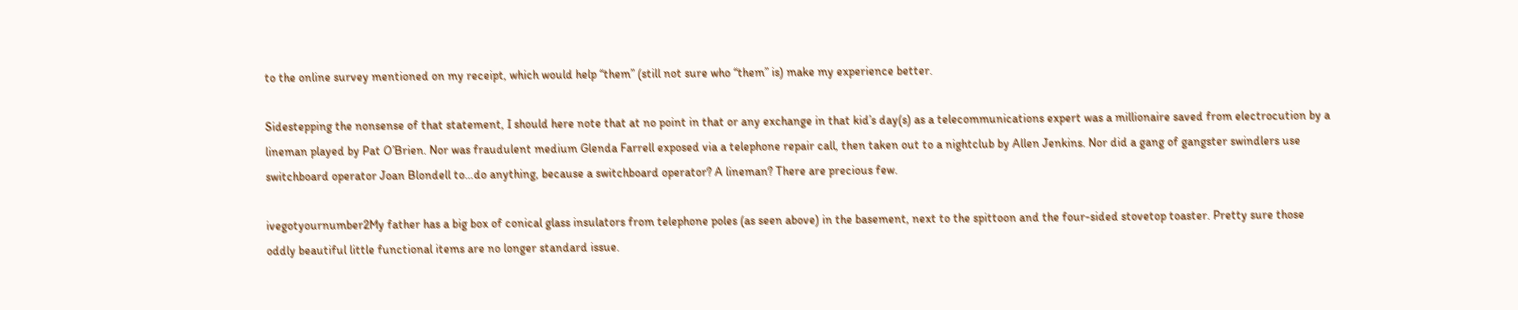to the online survey mentioned on my receipt, which would help “them” (still not sure who “them” is) make my experience better.

Sidestepping the nonsense of that statement, I should here note that at no point in that or any exchange in that kid’s day(s) as a telecommunications expert was a millionaire saved from electrocution by a lineman played by Pat O’Brien. Nor was fraudulent medium Glenda Farrell exposed via a telephone repair call, then taken out to a nightclub by Allen Jenkins. Nor did a gang of gangster swindlers use switchboard operator Joan Blondell to…do anything, because a switchboard operator? A lineman? There are precious few.

ivegotyournumber2My father has a big box of conical glass insulators from telephone poles (as seen above) in the basement, next to the spittoon and the four-sided stovetop toaster. Pretty sure those oddly beautiful little functional items are no longer standard issue.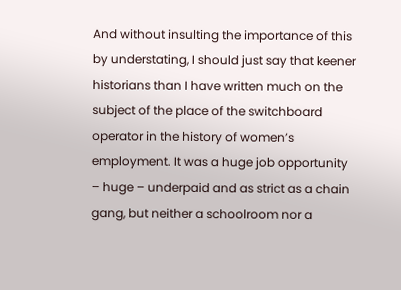And without insulting the importance of this by understating, I should just say that keener historians than I have written much on the subject of the place of the switchboard operator in the history of women’s employment. It was a huge job opportunity – huge – underpaid and as strict as a chain gang, but neither a schoolroom nor a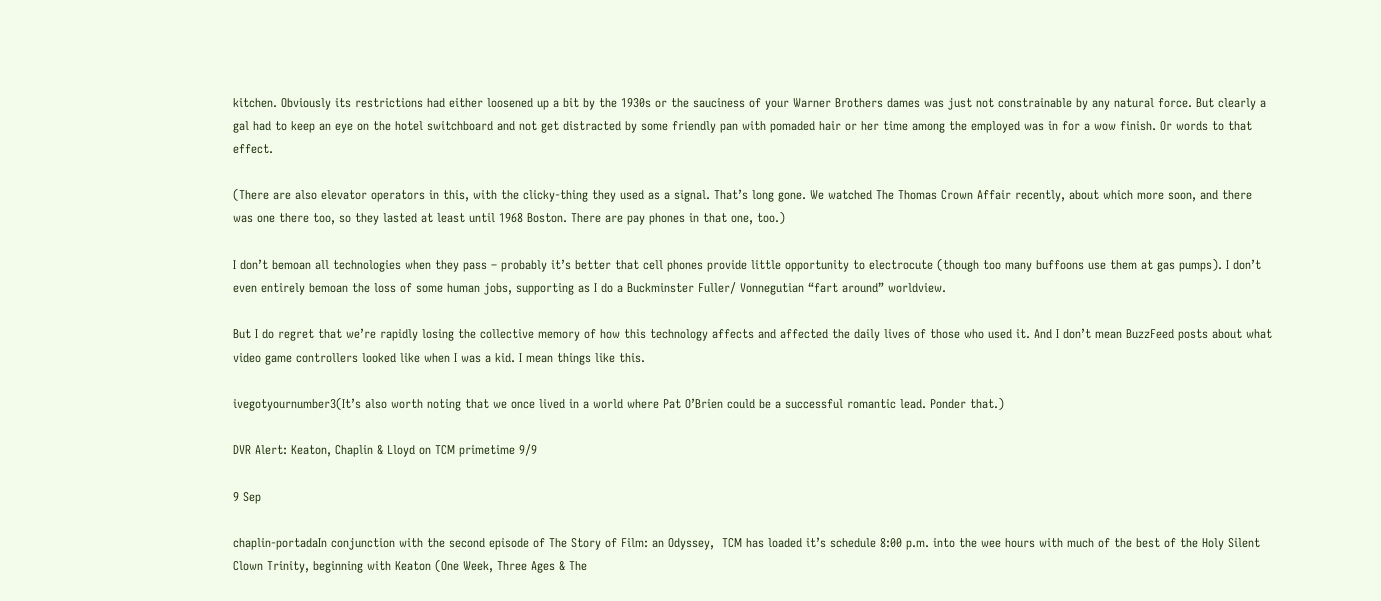kitchen. Obviously its restrictions had either loosened up a bit by the 1930s or the sauciness of your Warner Brothers dames was just not constrainable by any natural force. But clearly a gal had to keep an eye on the hotel switchboard and not get distracted by some friendly pan with pomaded hair or her time among the employed was in for a wow finish. Or words to that effect.

(There are also elevator operators in this, with the clicky-thing they used as a signal. That’s long gone. We watched The Thomas Crown Affair recently, about which more soon, and there was one there too, so they lasted at least until 1968 Boston. There are pay phones in that one, too.)

I don’t bemoan all technologies when they pass – probably it’s better that cell phones provide little opportunity to electrocute (though too many buffoons use them at gas pumps). I don’t even entirely bemoan the loss of some human jobs, supporting as I do a Buckminster Fuller/ Vonnegutian “fart around” worldview.

But I do regret that we’re rapidly losing the collective memory of how this technology affects and affected the daily lives of those who used it. And I don’t mean BuzzFeed posts about what video game controllers looked like when I was a kid. I mean things like this.

ivegotyournumber3(It’s also worth noting that we once lived in a world where Pat O’Brien could be a successful romantic lead. Ponder that.)

DVR Alert: Keaton, Chaplin & Lloyd on TCM primetime 9/9

9 Sep

chaplin-portadaIn conjunction with the second episode of The Story of Film: an Odyssey,  TCM has loaded it’s schedule 8:00 p.m. into the wee hours with much of the best of the Holy Silent Clown Trinity, beginning with Keaton (One Week, Three Ages & The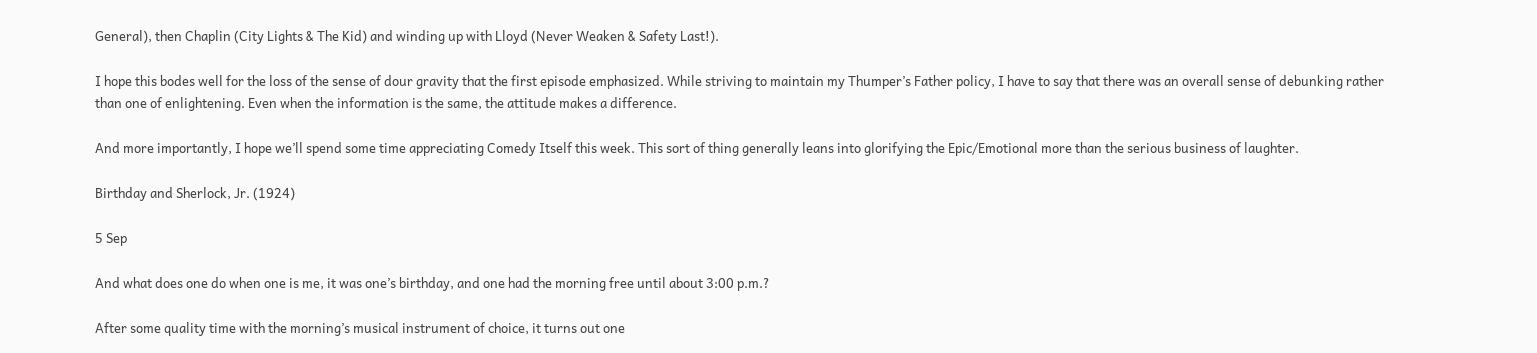General), then Chaplin (City Lights & The Kid) and winding up with Lloyd (Never Weaken & Safety Last!).

I hope this bodes well for the loss of the sense of dour gravity that the first episode emphasized. While striving to maintain my Thumper’s Father policy, I have to say that there was an overall sense of debunking rather than one of enlightening. Even when the information is the same, the attitude makes a difference.

And more importantly, I hope we’ll spend some time appreciating Comedy Itself this week. This sort of thing generally leans into glorifying the Epic/Emotional more than the serious business of laughter.

Birthday and Sherlock, Jr. (1924)

5 Sep

And what does one do when one is me, it was one’s birthday, and one had the morning free until about 3:00 p.m.?

After some quality time with the morning’s musical instrument of choice, it turns out one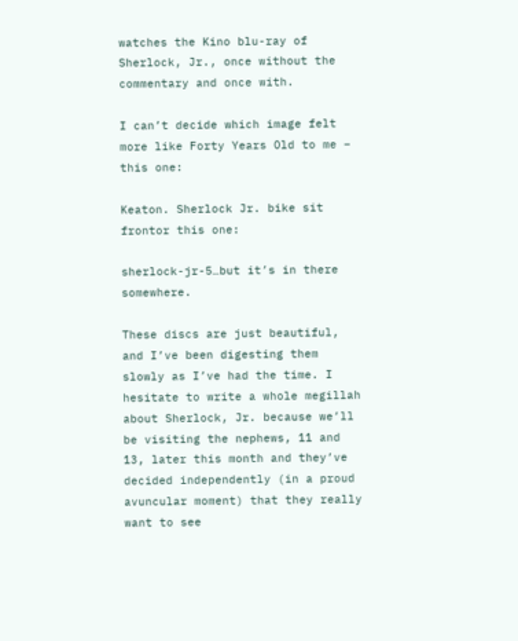watches the Kino blu-ray of Sherlock, Jr., once without the commentary and once with.

I can’t decide which image felt more like Forty Years Old to me – this one:

Keaton. Sherlock Jr. bike sit frontor this one:

sherlock-jr-5…but it’s in there somewhere.

These discs are just beautiful, and I’ve been digesting them slowly as I’ve had the time. I hesitate to write a whole megillah about Sherlock, Jr. because we’ll be visiting the nephews, 11 and 13, later this month and they’ve decided independently (in a proud avuncular moment) that they really want to see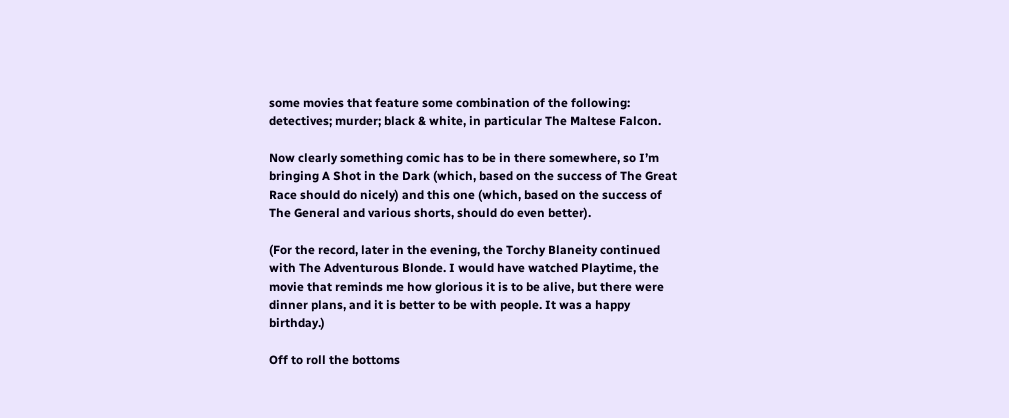some movies that feature some combination of the following: detectives; murder; black & white, in particular The Maltese Falcon.

Now clearly something comic has to be in there somewhere, so I’m bringing A Shot in the Dark (which, based on the success of The Great Race should do nicely) and this one (which, based on the success of The General and various shorts, should do even better).

(For the record, later in the evening, the Torchy Blaneity continued with The Adventurous Blonde. I would have watched Playtime, the movie that reminds me how glorious it is to be alive, but there were dinner plans, and it is better to be with people. It was a happy birthday.)

Off to roll the bottoms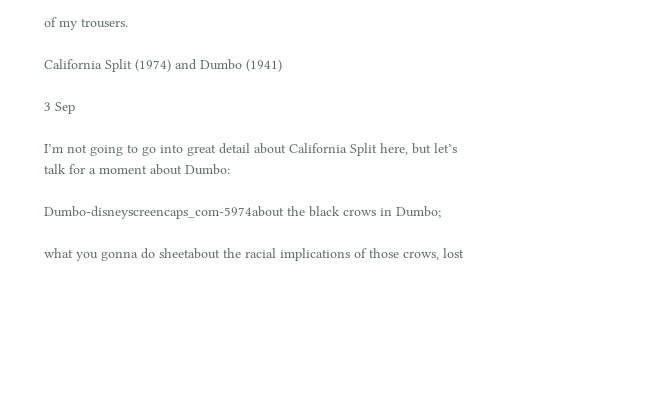of my trousers.

California Split (1974) and Dumbo (1941)

3 Sep

I’m not going to go into great detail about California Split here, but let’s talk for a moment about Dumbo:

Dumbo-disneyscreencaps_com-5974about the black crows in Dumbo;

what you gonna do sheetabout the racial implications of those crows, lost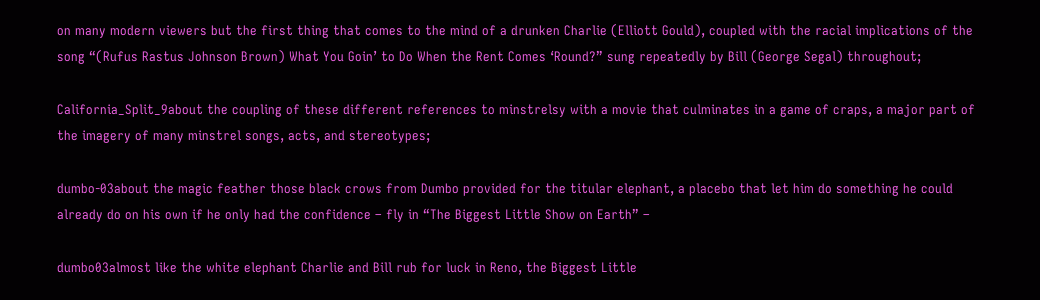on many modern viewers but the first thing that comes to the mind of a drunken Charlie (Elliott Gould), coupled with the racial implications of the song “(Rufus Rastus Johnson Brown) What You Goin’ to Do When the Rent Comes ‘Round?” sung repeatedly by Bill (George Segal) throughout;

California_Split_9about the coupling of these different references to minstrelsy with a movie that culminates in a game of craps, a major part of the imagery of many minstrel songs, acts, and stereotypes;

dumbo-03about the magic feather those black crows from Dumbo provided for the titular elephant, a placebo that let him do something he could already do on his own if he only had the confidence – fly in “The Biggest Little Show on Earth” –

dumbo03almost like the white elephant Charlie and Bill rub for luck in Reno, the Biggest Little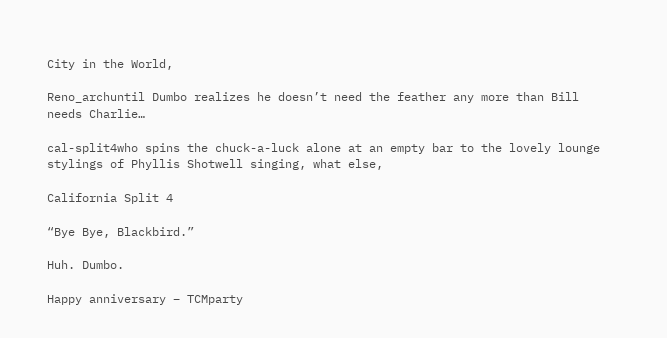City in the World,

Reno_archuntil Dumbo realizes he doesn’t need the feather any more than Bill needs Charlie…

cal-split4who spins the chuck-a-luck alone at an empty bar to the lovely lounge stylings of Phyllis Shotwell singing, what else,

California Split 4

“Bye Bye, Blackbird.”

Huh. Dumbo.

Happy anniversary – TCMparty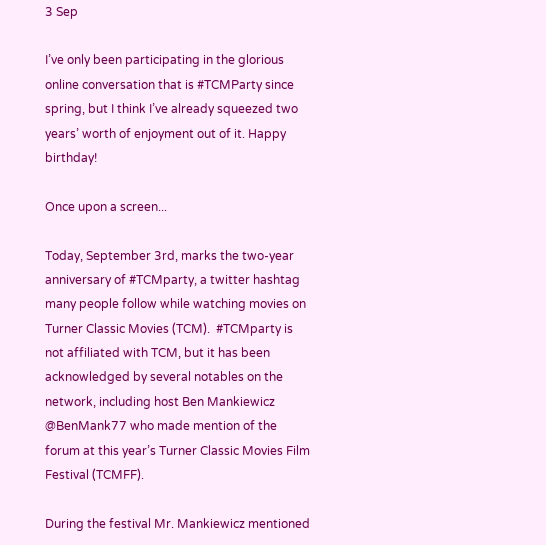3 Sep

I’ve only been participating in the glorious online conversation that is #TCMParty since spring, but I think I’ve already squeezed two years’ worth of enjoyment out of it. Happy birthday!

Once upon a screen...

Today, September 3rd, marks the two-year anniversary of #TCMparty, a twitter hashtag many people follow while watching movies on Turner Classic Movies (TCM).  #TCMparty is not affiliated with TCM, but it has been acknowledged by several notables on the network, including host Ben Mankiewicz @BenMank77 who made mention of the forum at this year’s Turner Classic Movies Film Festival (TCMFF).

During the festival Mr. Mankiewicz mentioned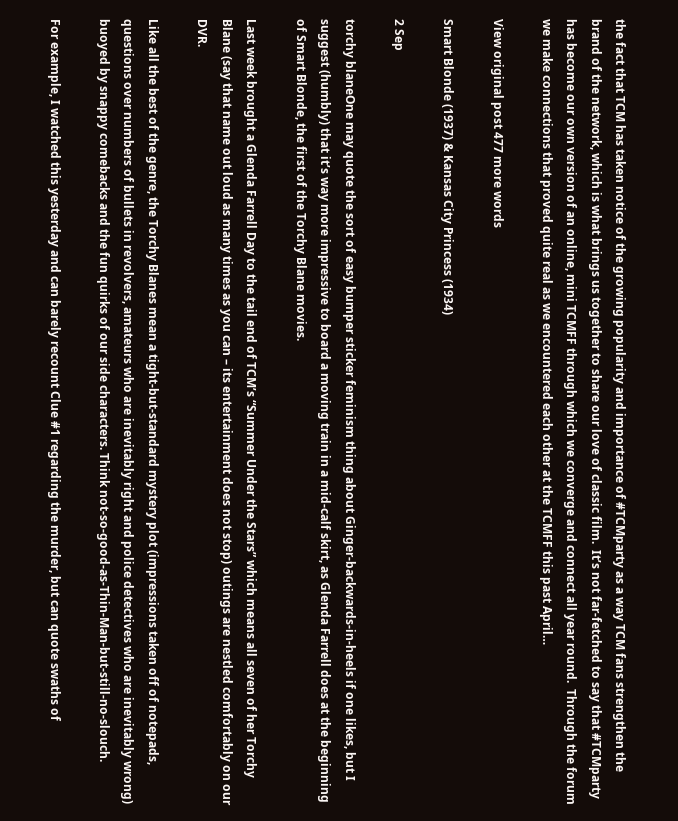the fact that TCM has taken notice of the growing popularity and importance of #TCMparty as a way TCM fans strengthen the brand of the network, which is what brings us together to share our love of classic film.  It’s not far-fetched to say that #TCMparty has become our own version of an online, mini TCMFF through which we converge and connect all year round.  Through the forum we make connections that proved quite real as we encountered each other at the TCMFF this past April…

View original post 477 more words

Smart Blonde (1937) & Kansas City Princess (1934)

2 Sep

torchy blaneOne may quote the sort of easy bumper sticker feminism thing about Ginger-backwards-in-heels if one likes, but I suggest (humbly) that it’s way more impressive to board a moving train in a mid-calf skirt, as Glenda Farrell does at the beginning of Smart Blonde, the first of the Torchy Blane movies.

Last week brought a Glenda Farrell Day to the tail end of TCM’s “Summer Under the Stars” which means all seven of her Torchy Blane (say that name out loud as many times as you can – its entertainment does not stop) outings are nestled comfortably on our DVR.

Like all the best of the genre, the Torchy Blanes mean a tight-but-standard mystery plot (impressions taken off of notepads, questions over numbers of bullets in revolvers, amateurs who are inevitably right and police detectives who are inevitably wrong) buoyed by snappy comebacks and the fun quirks of our side characters. Think not-so-good-as-Thin-Man-but-still-no-slouch.

For example, I watched this yesterday and can barely recount Clue #1 regarding the murder, but can quote swaths of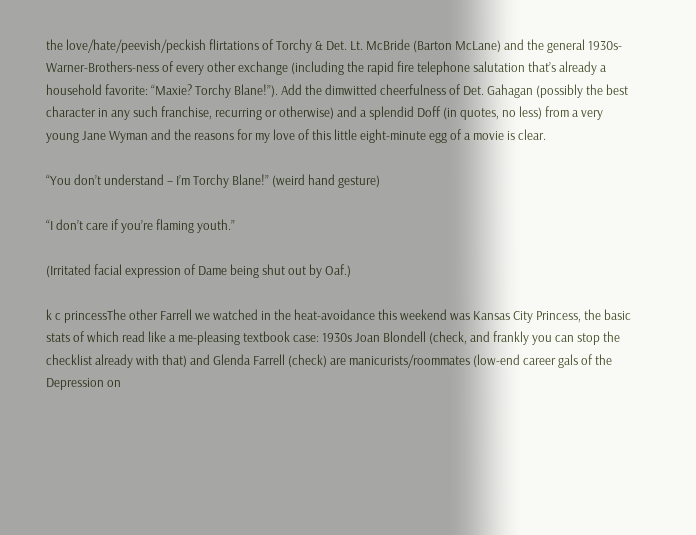the love/hate/peevish/peckish flirtations of Torchy & Det. Lt. McBride (Barton McLane) and the general 1930s-Warner-Brothers-ness of every other exchange (including the rapid fire telephone salutation that’s already a household favorite: “Maxie? Torchy Blane!”). Add the dimwitted cheerfulness of Det. Gahagan (possibly the best character in any such franchise, recurring or otherwise) and a splendid Doff (in quotes, no less) from a very young Jane Wyman and the reasons for my love of this little eight-minute egg of a movie is clear.

“You don’t understand – I’m Torchy Blane!” (weird hand gesture)

“I don’t care if you’re flaming youth.”

(Irritated facial expression of Dame being shut out by Oaf.)

k c princessThe other Farrell we watched in the heat-avoidance this weekend was Kansas City Princess, the basic stats of which read like a me-pleasing textbook case: 1930s Joan Blondell (check, and frankly you can stop the checklist already with that) and Glenda Farrell (check) are manicurists/roommates (low-end career gals of the Depression on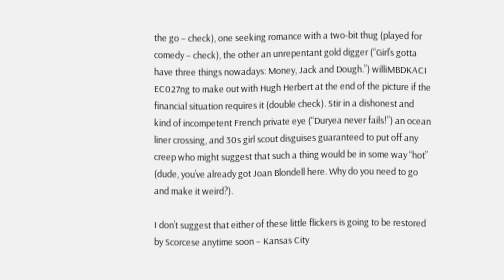the go – check), one seeking romance with a two-bit thug (played for comedy – check), the other an unrepentant gold digger (“Girl’s gotta have three things nowadays: Money, Jack and Dough.”) williMBDKACI EC027ng to make out with Hugh Herbert at the end of the picture if the financial situation requires it (double check). Stir in a dishonest and kind of incompetent French private eye (“Duryea never fails!”) an ocean liner crossing, and 30s girl scout disguises guaranteed to put off any creep who might suggest that such a thing would be in some way “hot” (dude, you’ve already got Joan Blondell here. Why do you need to go and make it weird?).

I don’t suggest that either of these little flickers is going to be restored by Scorcese anytime soon – Kansas City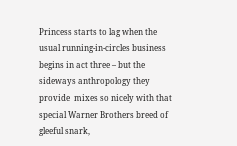Princess starts to lag when the usual running-in-circles business begins in act three – but the sideways anthropology they provide  mixes so nicely with that special Warner Brothers breed of gleeful snark,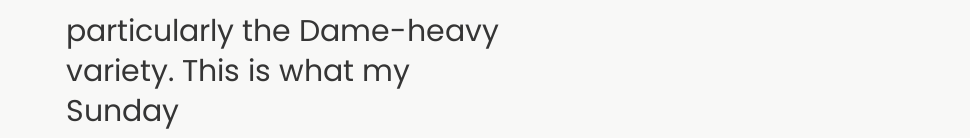particularly the Dame-heavy variety. This is what my Sunday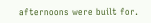afternoons were built for.